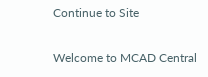Continue to Site

Welcome to MCAD Central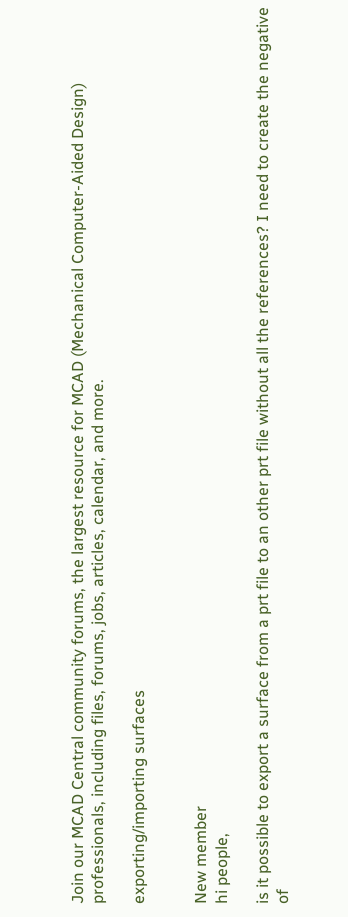Join our MCAD Central community forums, the largest resource for MCAD (Mechanical Computer-Aided Design) professionals, including files, forums, jobs, articles, calendar, and more.

exporting/importing surfaces


New member
hi people,

is it possible to export a surface from a prt file to an other prt file without all the references? I need to create the negative of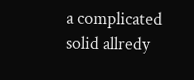a complicated solid allredy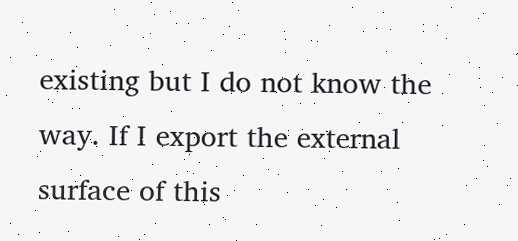existing but I do not know the way. If I export the external surface of this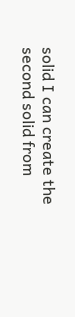solid I can create the second solid from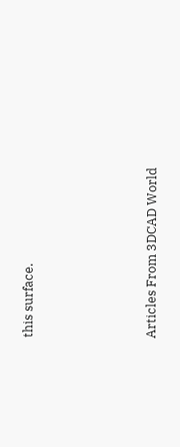this surface.




Articles From 3DCAD World